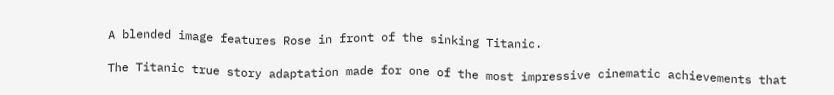A blended image features Rose in front of the sinking Titanic.

The Titanic true story adaptation made for one of the most impressive cinematic achievements that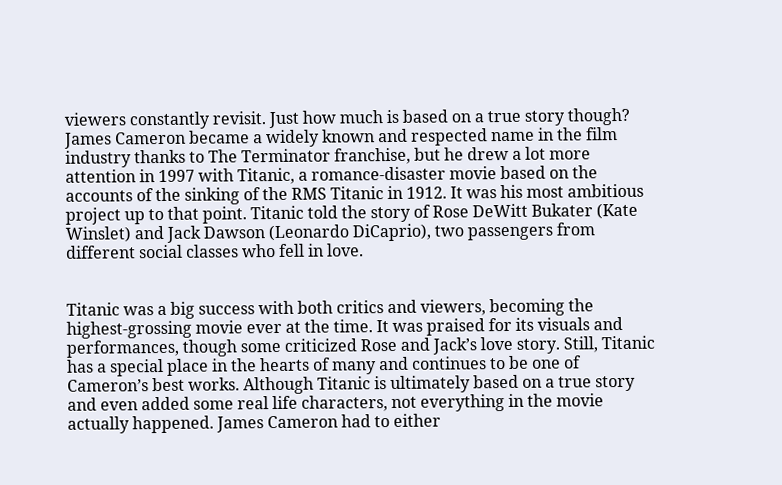viewers constantly revisit. Just how much is based on a true story though? James Cameron became a widely known and respected name in the film industry thanks to The Terminator franchise, but he drew a lot more attention in 1997 with Titanic, a romance-disaster movie based on the accounts of the sinking of the RMS Titanic in 1912. It was his most ambitious project up to that point. Titanic told the story of Rose DeWitt Bukater (Kate Winslet) and Jack Dawson (Leonardo DiCaprio), two passengers from different social classes who fell in love.


Titanic was a big success with both critics and viewers, becoming the highest-grossing movie ever at the time. It was praised for its visuals and performances, though some criticized Rose and Jack’s love story. Still, Titanic has a special place in the hearts of many and continues to be one of Cameron’s best works. Although Titanic is ultimately based on a true story and even added some real life characters, not everything in the movie actually happened. James Cameron had to either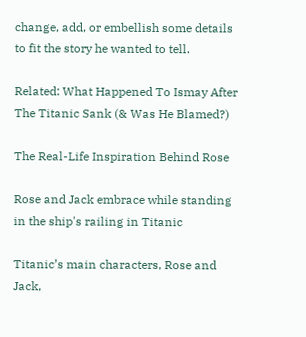change, add, or embellish some details to fit the story he wanted to tell.

Related: What Happened To Ismay After The Titanic Sank (& Was He Blamed?)

The Real-Life Inspiration Behind Rose

Rose and Jack embrace while standing in the ship's railing in Titanic

Titanic’s main characters, Rose and Jack,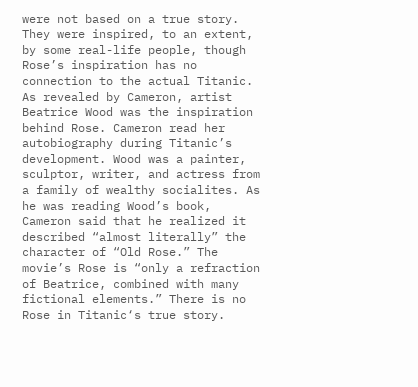were not based on a true story. They were inspired, to an extent, by some real-life people, though Rose’s inspiration has no connection to the actual Titanic. As revealed by Cameron, artist Beatrice Wood was the inspiration behind Rose. Cameron read her autobiography during Titanic’s development. Wood was a painter, sculptor, writer, and actress from a family of wealthy socialites. As he was reading Wood’s book, Cameron said that he realized it described “almost literally” the character of “Old Rose.” The movie’s Rose is “only a refraction of Beatrice, combined with many fictional elements.” There is no Rose in Titanic‘s true story.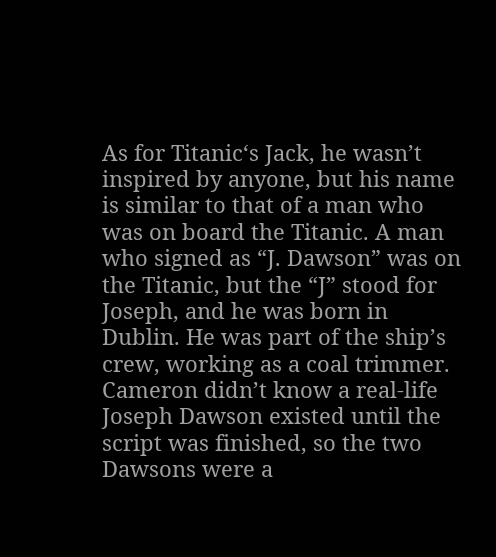As for Titanic‘s Jack, he wasn’t inspired by anyone, but his name is similar to that of a man who was on board the Titanic. A man who signed as “J. Dawson” was on the Titanic, but the “J” stood for Joseph, and he was born in Dublin. He was part of the ship’s crew, working as a coal trimmer. Cameron didn’t know a real-life Joseph Dawson existed until the script was finished, so the two Dawsons were a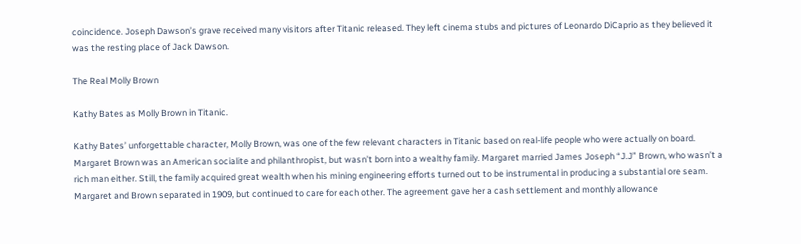coincidence. Joseph Dawson’s grave received many visitors after Titanic released. They left cinema stubs and pictures of Leonardo DiCaprio as they believed it was the resting place of Jack Dawson.

The Real Molly Brown

Kathy Bates as Molly Brown in Titanic.

Kathy Bates’ unforgettable character, Molly Brown, was one of the few relevant characters in Titanic based on real-life people who were actually on board. Margaret Brown was an American socialite and philanthropist, but wasn’t born into a wealthy family. Margaret married James Joseph “J.J” Brown, who wasn’t a rich man either. Still, the family acquired great wealth when his mining engineering efforts turned out to be instrumental in producing a substantial ore seam. Margaret and Brown separated in 1909, but continued to care for each other. The agreement gave her a cash settlement and monthly allowance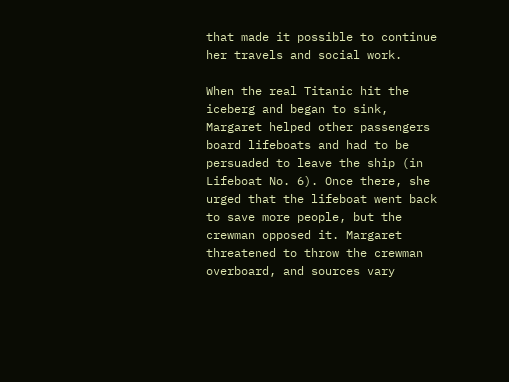that made it possible to continue her travels and social work.

When the real Titanic hit the iceberg and began to sink, Margaret helped other passengers board lifeboats and had to be persuaded to leave the ship (in Lifeboat No. 6). Once there, she urged that the lifeboat went back to save more people, but the crewman opposed it. Margaret threatened to throw the crewman overboard, and sources vary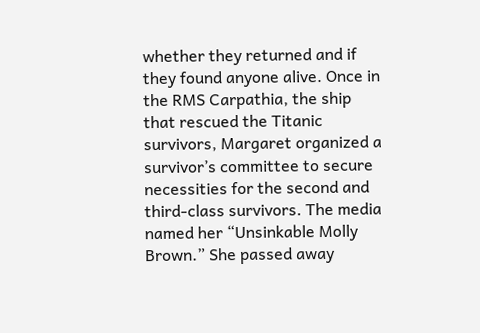whether they returned and if they found anyone alive. Once in the RMS Carpathia, the ship that rescued the Titanic survivors, Margaret organized a survivor’s committee to secure necessities for the second and third-class survivors. The media named her “Unsinkable Molly Brown.” She passed away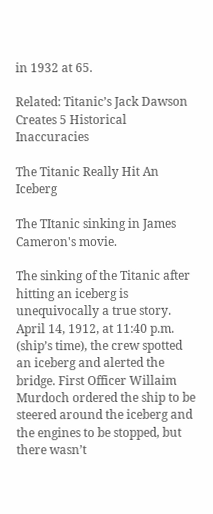in 1932 at 65.

Related: Titanic’s Jack Dawson Creates 5 Historical Inaccuracies

The Titanic Really Hit An Iceberg

The TItanic sinking in James Cameron's movie.

The sinking of the Titanic after hitting an iceberg is unequivocally a true story. April 14, 1912, at 11:40 p.m. (ship’s time), the crew spotted an iceberg and alerted the bridge. First Officer Willaim Murdoch ordered the ship to be steered around the iceberg and the engines to be stopped, but there wasn’t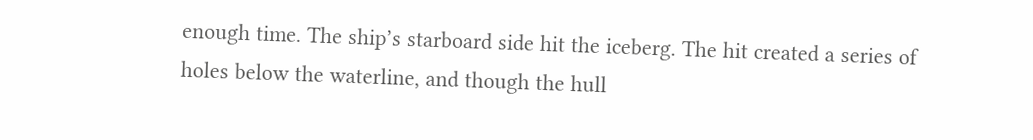enough time. The ship’s starboard side hit the iceberg. The hit created a series of holes below the waterline, and though the hull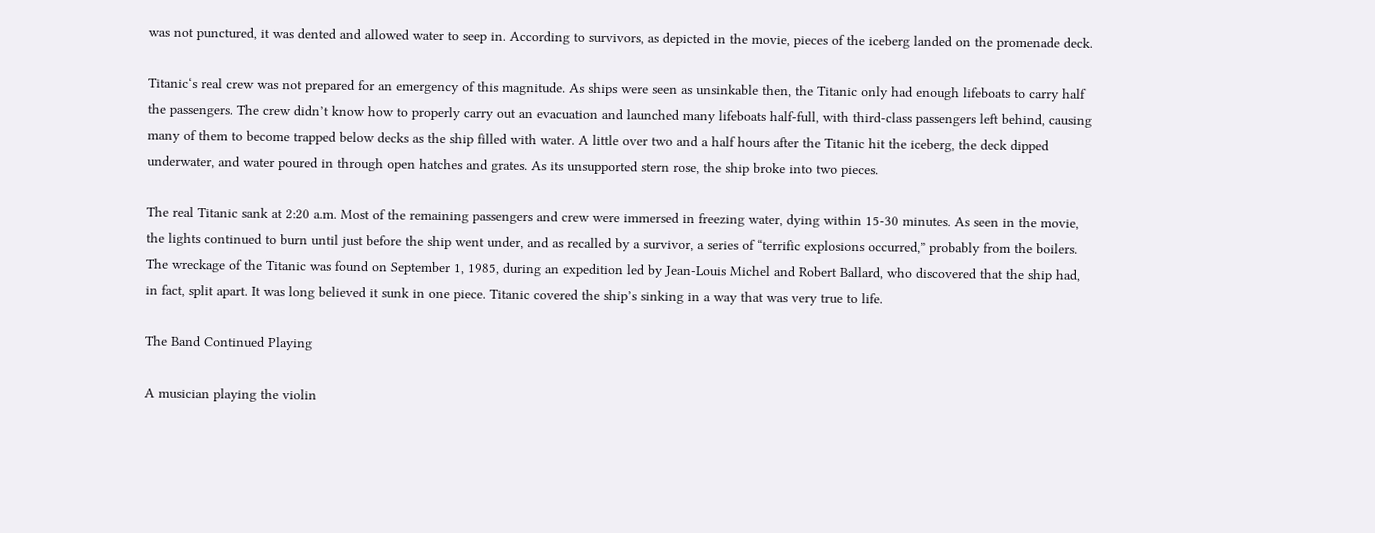was not punctured, it was dented and allowed water to seep in. According to survivors, as depicted in the movie, pieces of the iceberg landed on the promenade deck.

Titanic‘s real crew was not prepared for an emergency of this magnitude. As ships were seen as unsinkable then, the Titanic only had enough lifeboats to carry half the passengers. The crew didn’t know how to properly carry out an evacuation and launched many lifeboats half-full, with third-class passengers left behind, causing many of them to become trapped below decks as the ship filled with water. A little over two and a half hours after the Titanic hit the iceberg, the deck dipped underwater, and water poured in through open hatches and grates. As its unsupported stern rose, the ship broke into two pieces.

The real Titanic sank at 2:20 a.m. Most of the remaining passengers and crew were immersed in freezing water, dying within 15-30 minutes. As seen in the movie, the lights continued to burn until just before the ship went under, and as recalled by a survivor, a series of “terrific explosions occurred,” probably from the boilers. The wreckage of the Titanic was found on September 1, 1985, during an expedition led by Jean-Louis Michel and Robert Ballard, who discovered that the ship had, in fact, split apart. It was long believed it sunk in one piece. Titanic covered the ship’s sinking in a way that was very true to life.

The Band Continued Playing

A musician playing the violin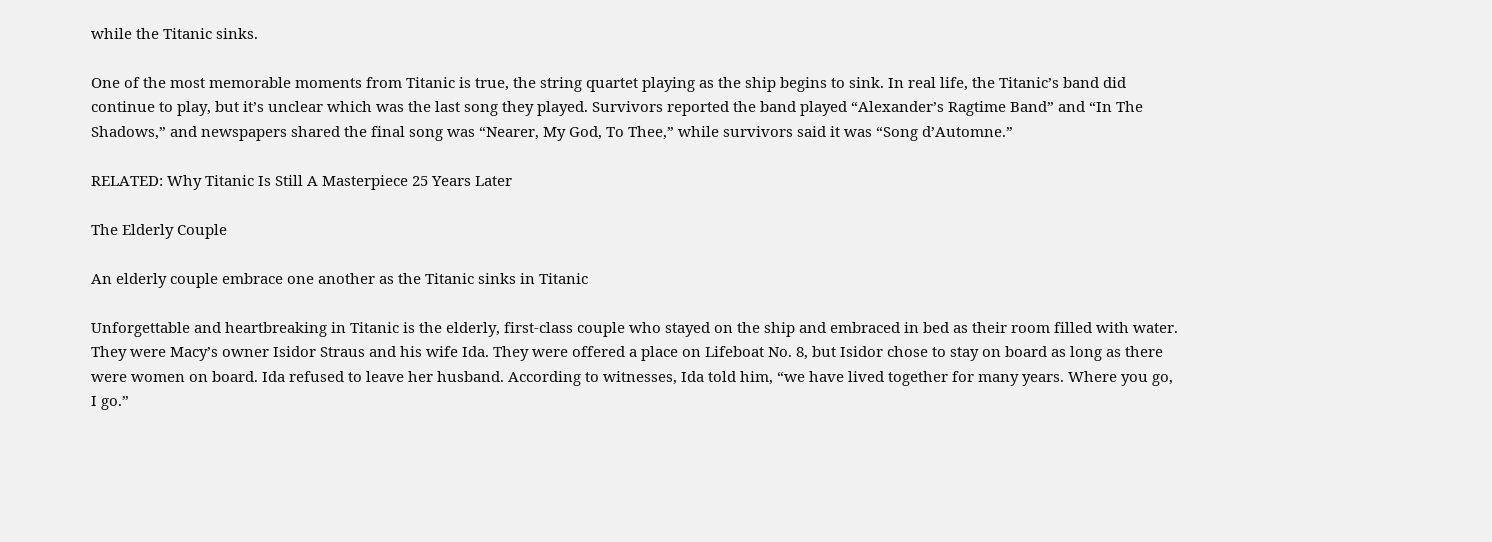while the Titanic sinks.

One of the most memorable moments from Titanic is true, the string quartet playing as the ship begins to sink. In real life, the Titanic’s band did continue to play, but it’s unclear which was the last song they played. Survivors reported the band played “Alexander’s Ragtime Band” and “In The Shadows,” and newspapers shared the final song was “Nearer, My God, To Thee,” while survivors said it was “Song d’Automne.”

RELATED: Why Titanic Is Still A Masterpiece 25 Years Later

The Elderly Couple

An elderly couple embrace one another as the Titanic sinks in Titanic

Unforgettable and heartbreaking in Titanic is the elderly, first-class couple who stayed on the ship and embraced in bed as their room filled with water. They were Macy’s owner Isidor Straus and his wife Ida. They were offered a place on Lifeboat No. 8, but Isidor chose to stay on board as long as there were women on board. Ida refused to leave her husband. According to witnesses, Ida told him, “we have lived together for many years. Where you go, I go.”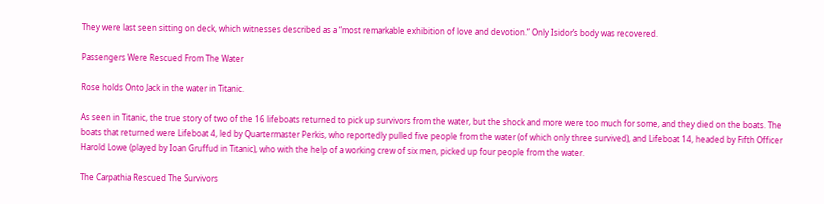They were last seen sitting on deck, which witnesses described as a “most remarkable exhibition of love and devotion.” Only Isidor’s body was recovered.

Passengers Were Rescued From The Water

Rose holds Onto Jack in the water in Titanic.

As seen in Titanic, the true story of two of the 16 lifeboats returned to pick up survivors from the water, but the shock and more were too much for some, and they died on the boats. The boats that returned were Lifeboat 4, led by Quartermaster Perkis, who reportedly pulled five people from the water (of which only three survived), and Lifeboat 14, headed by Fifth Officer Harold Lowe (played by Ioan Gruffud in Titanic), who with the help of a working crew of six men, picked up four people from the water.

The Carpathia Rescued The Survivors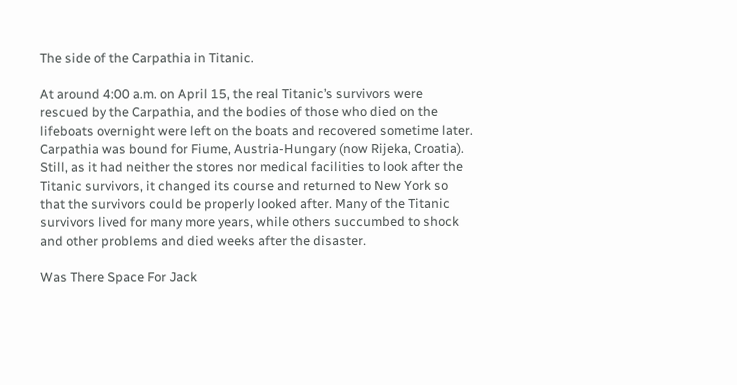The side of the Carpathia in Titanic.

At around 4:00 a.m. on April 15, the real Titanic’s survivors were rescued by the Carpathia, and the bodies of those who died on the lifeboats overnight were left on the boats and recovered sometime later. Carpathia was bound for Fiume, Austria-Hungary (now Rijeka, Croatia). Still, as it had neither the stores nor medical facilities to look after the Titanic survivors, it changed its course and returned to New York so that the survivors could be properly looked after. Many of the Titanic survivors lived for many more years, while others succumbed to shock and other problems and died weeks after the disaster.

Was There Space For Jack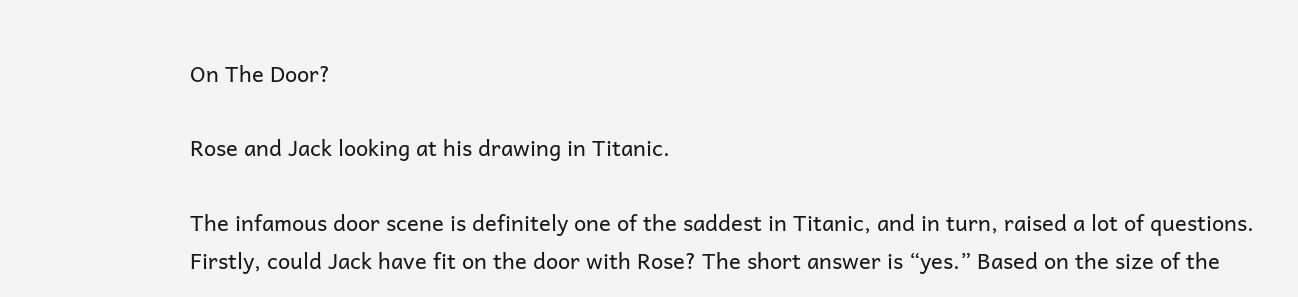On The Door?

Rose and Jack looking at his drawing in Titanic.

The infamous door scene is definitely one of the saddest in Titanic, and in turn, raised a lot of questions. Firstly, could Jack have fit on the door with Rose? The short answer is “yes.” Based on the size of the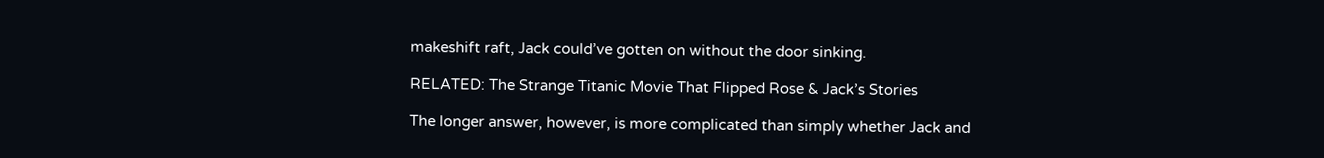makeshift raft, Jack could’ve gotten on without the door sinking.

RELATED: The Strange Titanic Movie That Flipped Rose & Jack’s Stories

The longer answer, however, is more complicated than simply whether Jack and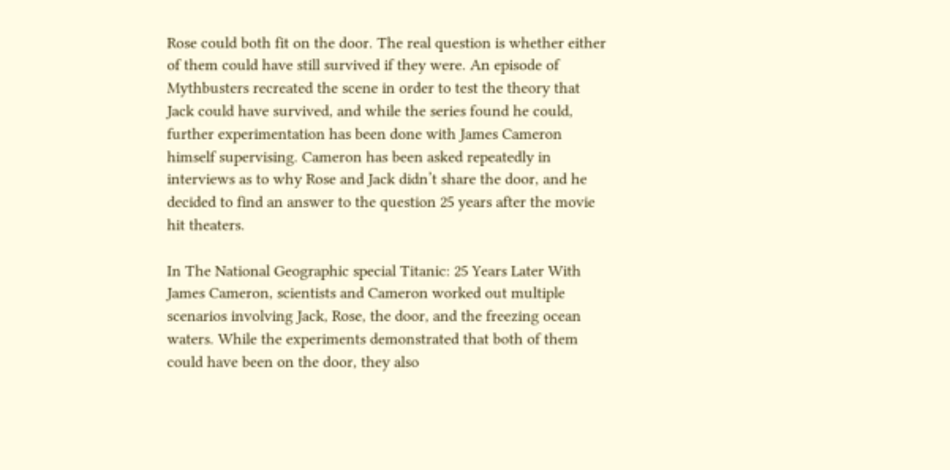Rose could both fit on the door. The real question is whether either of them could have still survived if they were. An episode of Mythbusters recreated the scene in order to test the theory that Jack could have survived, and while the series found he could, further experimentation has been done with James Cameron himself supervising. Cameron has been asked repeatedly in interviews as to why Rose and Jack didn’t share the door, and he decided to find an answer to the question 25 years after the movie hit theaters.

In The National Geographic special Titanic: 25 Years Later With James Cameron, scientists and Cameron worked out multiple scenarios involving Jack, Rose, the door, and the freezing ocean waters. While the experiments demonstrated that both of them could have been on the door, they also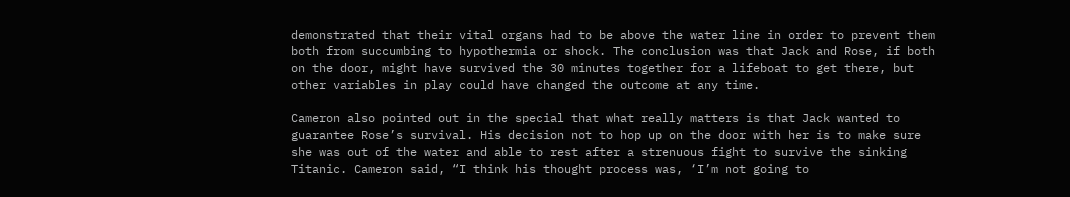demonstrated that their vital organs had to be above the water line in order to prevent them both from succumbing to hypothermia or shock. The conclusion was that Jack and Rose, if both on the door, might have survived the 30 minutes together for a lifeboat to get there, but other variables in play could have changed the outcome at any time.

Cameron also pointed out in the special that what really matters is that Jack wanted to guarantee Rose’s survival. His decision not to hop up on the door with her is to make sure she was out of the water and able to rest after a strenuous fight to survive the sinking Titanic. Cameron said, “I think his thought process was, ‘I’m not going to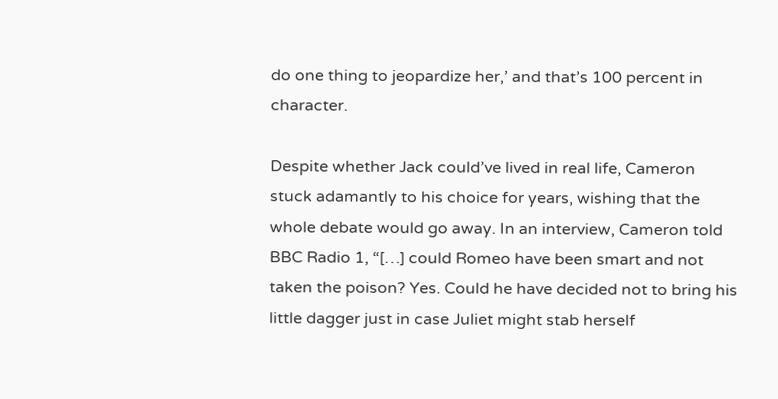do one thing to jeopardize her,’ and that’s 100 percent in character.

Despite whether Jack could’ve lived in real life, Cameron stuck adamantly to his choice for years, wishing that the whole debate would go away. In an interview, Cameron told BBC Radio 1, “[…] could Romeo have been smart and not taken the poison? Yes. Could he have decided not to bring his little dagger just in case Juliet might stab herself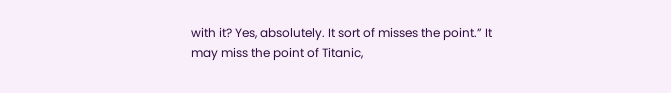with it? Yes, absolutely. It sort of misses the point.” It may miss the point of Titanic,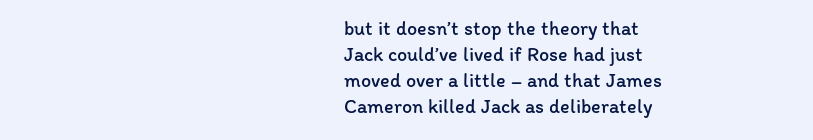but it doesn’t stop the theory that Jack could’ve lived if Rose had just moved over a little – and that James Cameron killed Jack as deliberately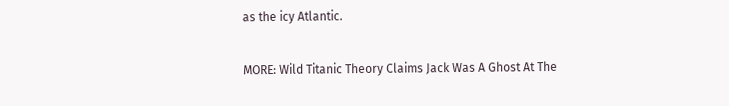as the icy Atlantic.

MORE: Wild Titanic Theory Claims Jack Was A Ghost At The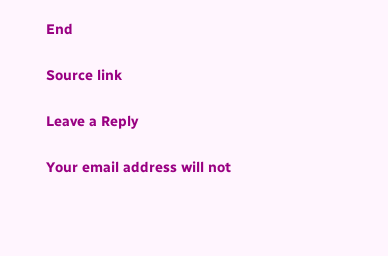End

Source link

Leave a Reply

Your email address will not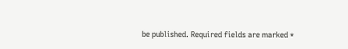be published. Required fields are marked *